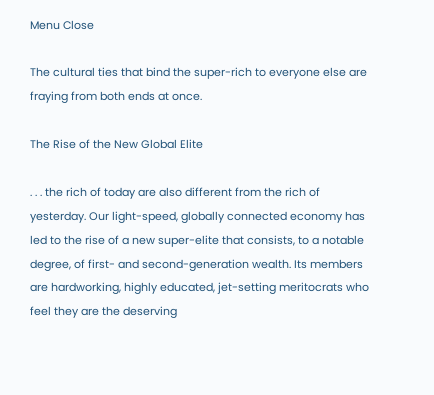Menu Close

The cultural ties that bind the super-rich to everyone else are fraying from both ends at once.

The Rise of the New Global Elite

. . . the rich of today are also different from the rich of yesterday. Our light-speed, globally connected economy has led to the rise of a new super-elite that consists, to a notable degree, of first- and second-generation wealth. Its members are hardworking, highly educated, jet-setting meritocrats who feel they are the deserving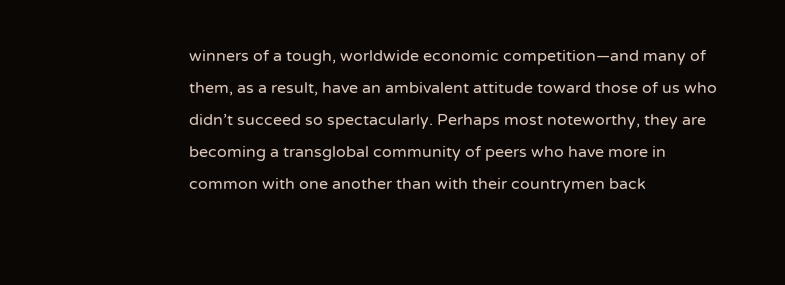winners of a tough, worldwide economic competition—and many of them, as a result, have an ambivalent attitude toward those of us who didn’t succeed so spectacularly. Perhaps most noteworthy, they are becoming a transglobal community of peers who have more in common with one another than with their countrymen back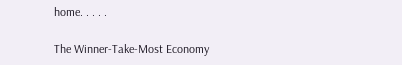home. . . . .

The Winner-Take-Most Economy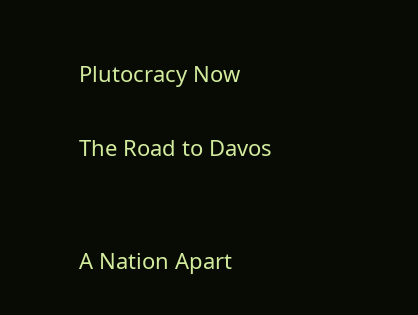Plutocracy Now

The Road to Davos


A Nation Apart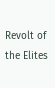Revolt of the Elites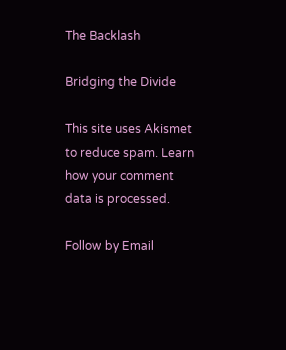The Backlash

Bridging the Divide

This site uses Akismet to reduce spam. Learn how your comment data is processed.

Follow by Email